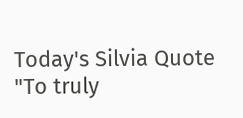Today's Silvia Quote
"To truly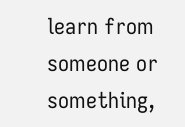learn from someone or something,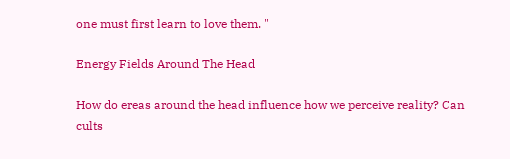one must first learn to love them. "

Energy Fields Around The Head

How do ereas around the head influence how we perceive reality? Can cults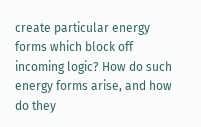create particular energy forms which block off incoming logic? How do such energy forms arise, and how do they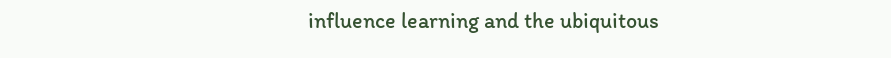influence learning and the ubiquitous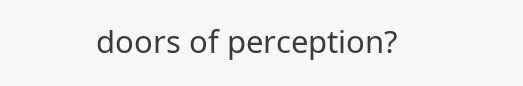doors of perception?